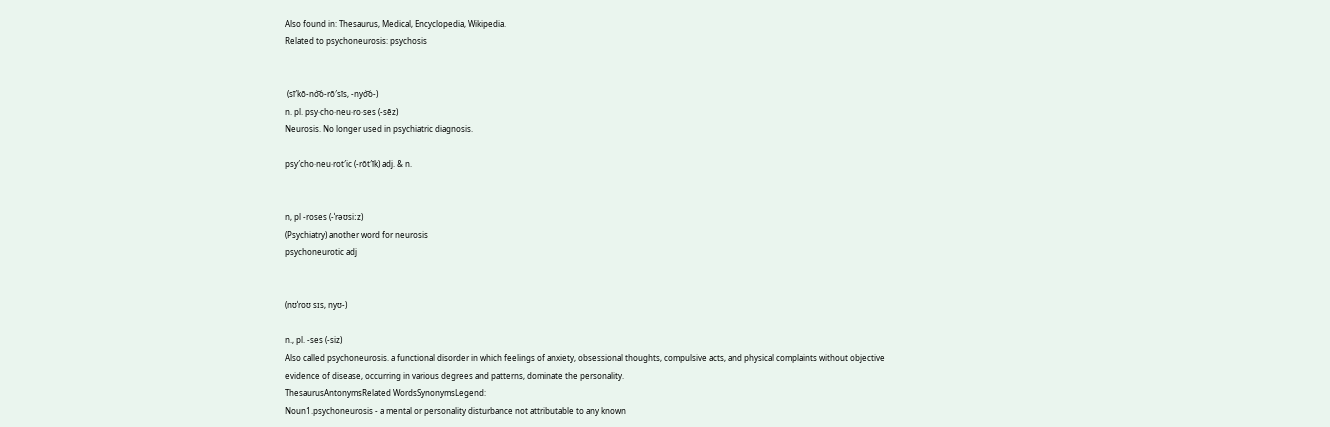Also found in: Thesaurus, Medical, Encyclopedia, Wikipedia.
Related to psychoneurosis: psychosis


 (sī′kō-no͝o-rō′sĭs, -nyo͝o-)
n. pl. psy·cho·neu·ro·ses (-sēz)
Neurosis. No longer used in psychiatric diagnosis.

psy′cho·neu·rot′ic (-rŏt′ĭk) adj. & n.


n, pl -roses (-ˈrəʊsiːz)
(Psychiatry) another word for neurosis
psychoneurotic adj


(nʊˈroʊ sɪs, nyʊ-)

n., pl. -ses (-siz)
Also called psychoneurosis. a functional disorder in which feelings of anxiety, obsessional thoughts, compulsive acts, and physical complaints without objective evidence of disease, occurring in various degrees and patterns, dominate the personality.
ThesaurusAntonymsRelated WordsSynonymsLegend:
Noun1.psychoneurosis - a mental or personality disturbance not attributable to any known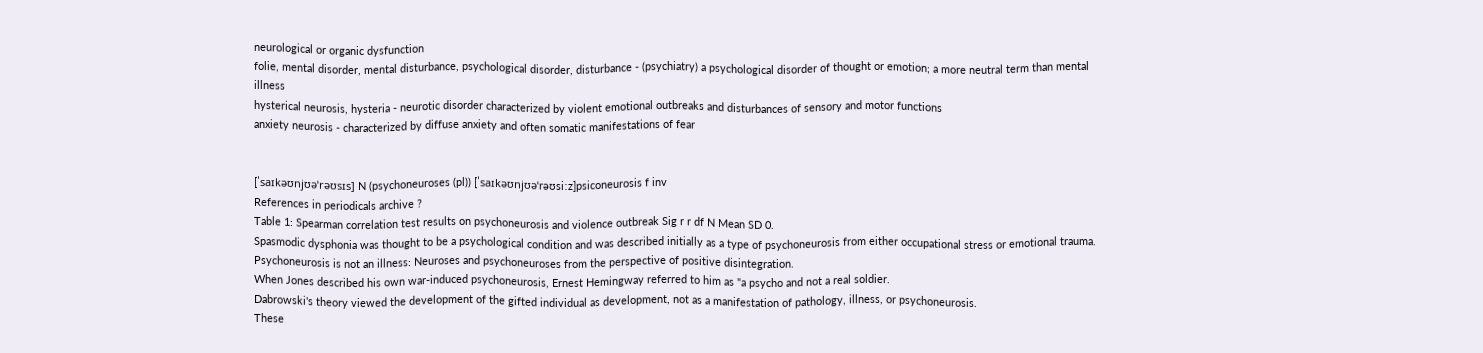neurological or organic dysfunction
folie, mental disorder, mental disturbance, psychological disorder, disturbance - (psychiatry) a psychological disorder of thought or emotion; a more neutral term than mental illness
hysterical neurosis, hysteria - neurotic disorder characterized by violent emotional outbreaks and disturbances of sensory and motor functions
anxiety neurosis - characterized by diffuse anxiety and often somatic manifestations of fear


[ˈsaɪkəʊnjʊəˈrəʊsɪs] N (psychoneuroses (pl)) [ˈsaɪkəʊnjʊəˈrəʊsiːz]psiconeurosis f inv
References in periodicals archive ?
Table 1: Spearman correlation test results on psychoneurosis and violence outbreak Sig r r df N Mean SD 0.
Spasmodic dysphonia was thought to be a psychological condition and was described initially as a type of psychoneurosis from either occupational stress or emotional trauma.
Psychoneurosis is not an illness: Neuroses and psychoneuroses from the perspective of positive disintegration.
When Jones described his own war-induced psychoneurosis, Ernest Hemingway referred to him as "a psycho and not a real soldier.
Dabrowski's theory viewed the development of the gifted individual as development, not as a manifestation of pathology, illness, or psychoneurosis.
These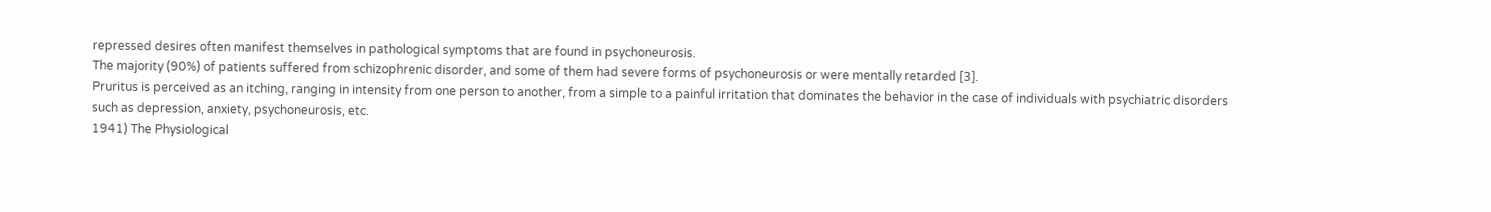repressed desires often manifest themselves in pathological symptoms that are found in psychoneurosis.
The majority (90%) of patients suffered from schizophrenic disorder, and some of them had severe forms of psychoneurosis or were mentally retarded [3].
Pruritus is perceived as an itching, ranging in intensity from one person to another, from a simple to a painful irritation that dominates the behavior in the case of individuals with psychiatric disorders such as depression, anxiety, psychoneurosis, etc.
1941) The Physiological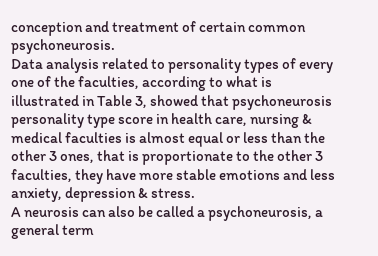conception and treatment of certain common psychoneurosis.
Data analysis related to personality types of every one of the faculties, according to what is illustrated in Table 3, showed that psychoneurosis personality type score in health care, nursing & medical faculties is almost equal or less than the other 3 ones, that is proportionate to the other 3 faculties, they have more stable emotions and less anxiety, depression & stress.
A neurosis can also be called a psychoneurosis, a general term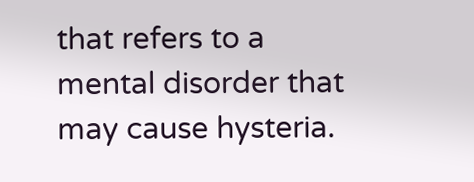that refers to a mental disorder that may cause hysteria.